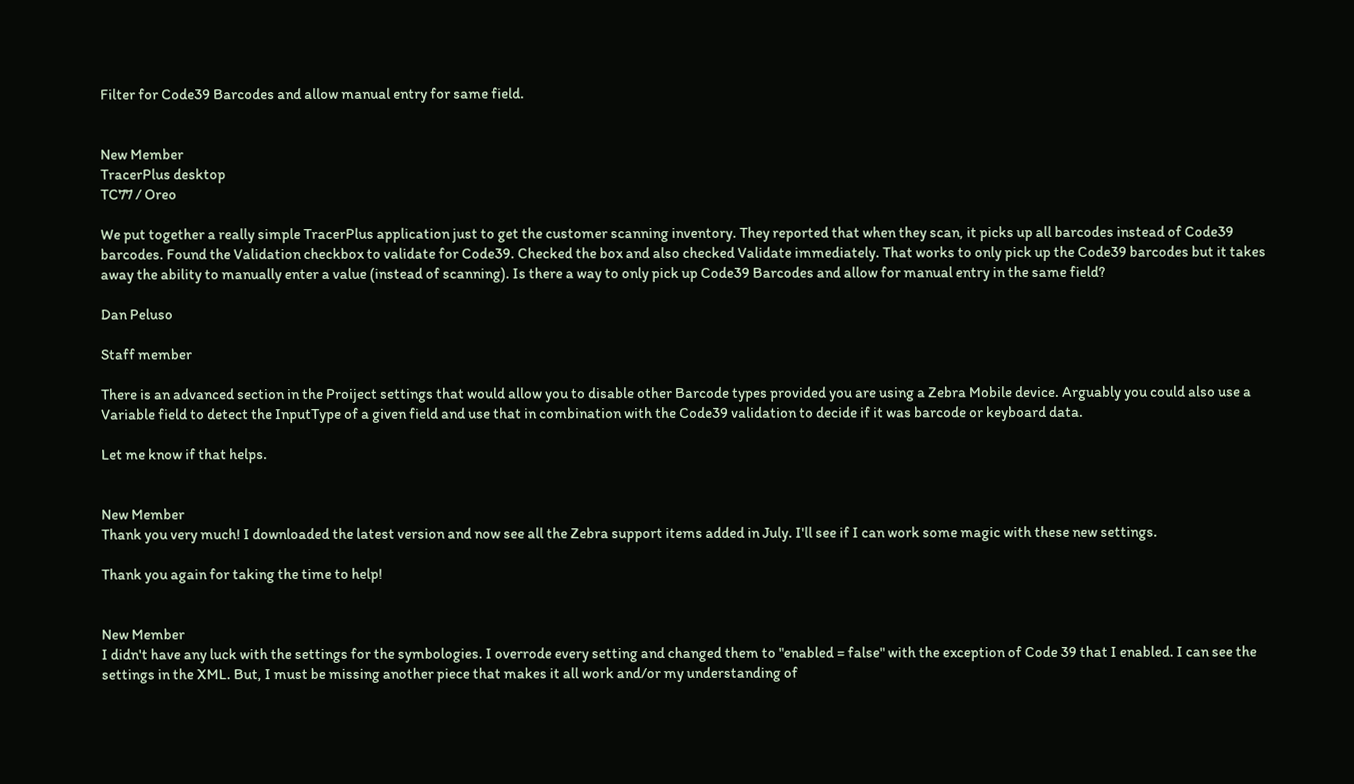Filter for Code39 Barcodes and allow manual entry for same field.


New Member
TracerPlus desktop
TC77 / Oreo

We put together a really simple TracerPlus application just to get the customer scanning inventory. They reported that when they scan, it picks up all barcodes instead of Code39 barcodes. Found the Validation checkbox to validate for Code39. Checked the box and also checked Validate immediately. That works to only pick up the Code39 barcodes but it takes away the ability to manually enter a value (instead of scanning). Is there a way to only pick up Code39 Barcodes and allow for manual entry in the same field?

Dan Peluso

Staff member

There is an advanced section in the Proiject settings that would allow you to disable other Barcode types provided you are using a Zebra Mobile device. Arguably you could also use a Variable field to detect the InputType of a given field and use that in combination with the Code39 validation to decide if it was barcode or keyboard data.

Let me know if that helps.


New Member
Thank you very much! I downloaded the latest version and now see all the Zebra support items added in July. I'll see if I can work some magic with these new settings.

Thank you again for taking the time to help!


New Member
I didn't have any luck with the settings for the symbologies. I overrode every setting and changed them to "enabled = false" with the exception of Code 39 that I enabled. I can see the settings in the XML. But, I must be missing another piece that makes it all work and/or my understanding of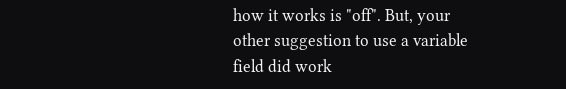how it works is "off". But, your other suggestion to use a variable field did work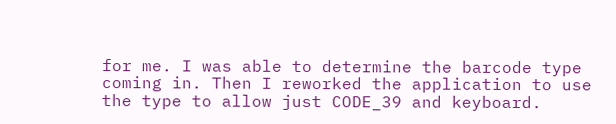for me. I was able to determine the barcode type coming in. Then I reworked the application to use the type to allow just CODE_39 and keyboard.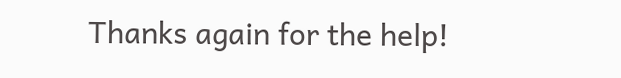Thanks again for the help!